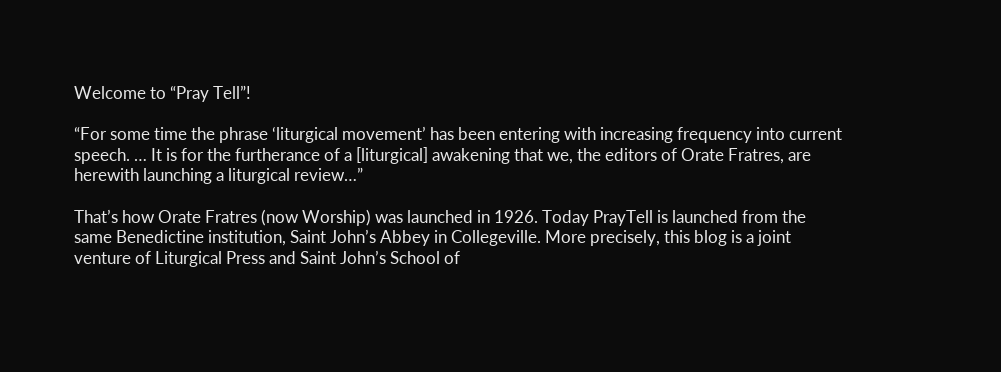Welcome to “Pray Tell”!

“For some time the phrase ‘liturgical movement’ has been entering with increasing frequency into current speech. … It is for the furtherance of a [liturgical] awakening that we, the editors of Orate Fratres, are herewith launching a liturgical review…”

That’s how Orate Fratres (now Worship) was launched in 1926. Today PrayTell is launched from the same Benedictine institution, Saint John’s Abbey in Collegeville. More precisely, this blog is a joint venture of Liturgical Press and Saint John’s School of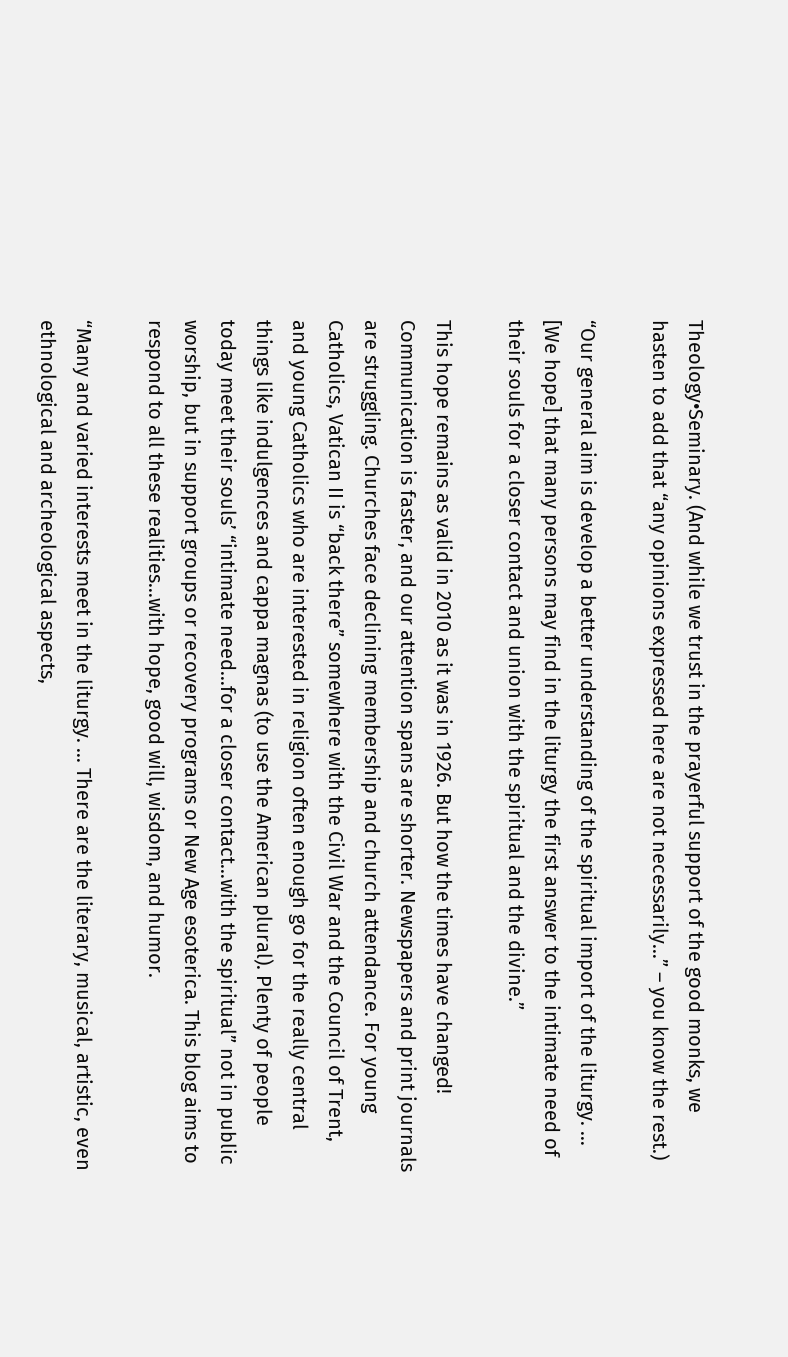Theology•Seminary. (And while we trust in the prayerful support of the good monks, we hasten to add that “any opinions expressed here are not necessarily…” – you know the rest.)

“Our general aim is develop a better understanding of the spiritual import of the liturgy. … [We hope] that many persons may find in the liturgy the first answer to the intimate need of their souls for a closer contact and union with the spiritual and the divine.”

This hope remains as valid in 2010 as it was in 1926. But how the times have changed! Communication is faster, and our attention spans are shorter. Newspapers and print journals are struggling. Churches face declining membership and church attendance. For young Catholics, Vatican II is “back there” somewhere with the Civil War and the Council of Trent, and young Catholics who are interested in religion often enough go for the really central things like indulgences and cappa magnas (to use the American plural). Plenty of people today meet their souls’ “intimate need…for a closer contact…with the spiritual” not in public worship, but in support groups or recovery programs or New Age esoterica. This blog aims to respond to all these realities…with hope, good will, wisdom, and humor.

“Many and varied interests meet in the liturgy. … There are the literary, musical, artistic, even ethnological and archeological aspects,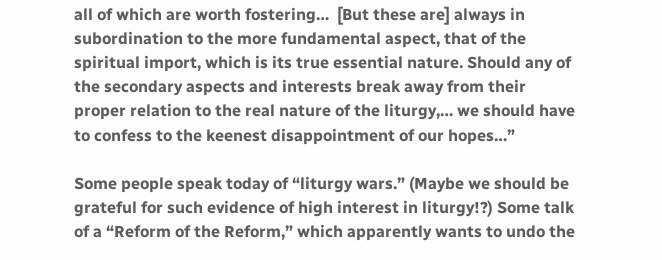all of which are worth fostering…  [But these are] always in subordination to the more fundamental aspect, that of the spiritual import, which is its true essential nature. Should any of the secondary aspects and interests break away from their proper relation to the real nature of the liturgy,… we should have to confess to the keenest disappointment of our hopes…”

Some people speak today of “liturgy wars.” (Maybe we should be grateful for such evidence of high interest in liturgy!?) Some talk of a “Reform of the Reform,” which apparently wants to undo the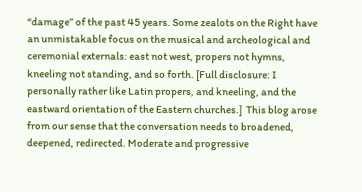“damage” of the past 45 years. Some zealots on the Right have an unmistakable focus on the musical and archeological and ceremonial externals: east not west, propers not hymns, kneeling not standing, and so forth. [Full disclosure: I personally rather like Latin propers, and kneeling, and the eastward orientation of the Eastern churches.]  This blog arose from our sense that the conversation needs to broadened, deepened, redirected. Moderate and progressive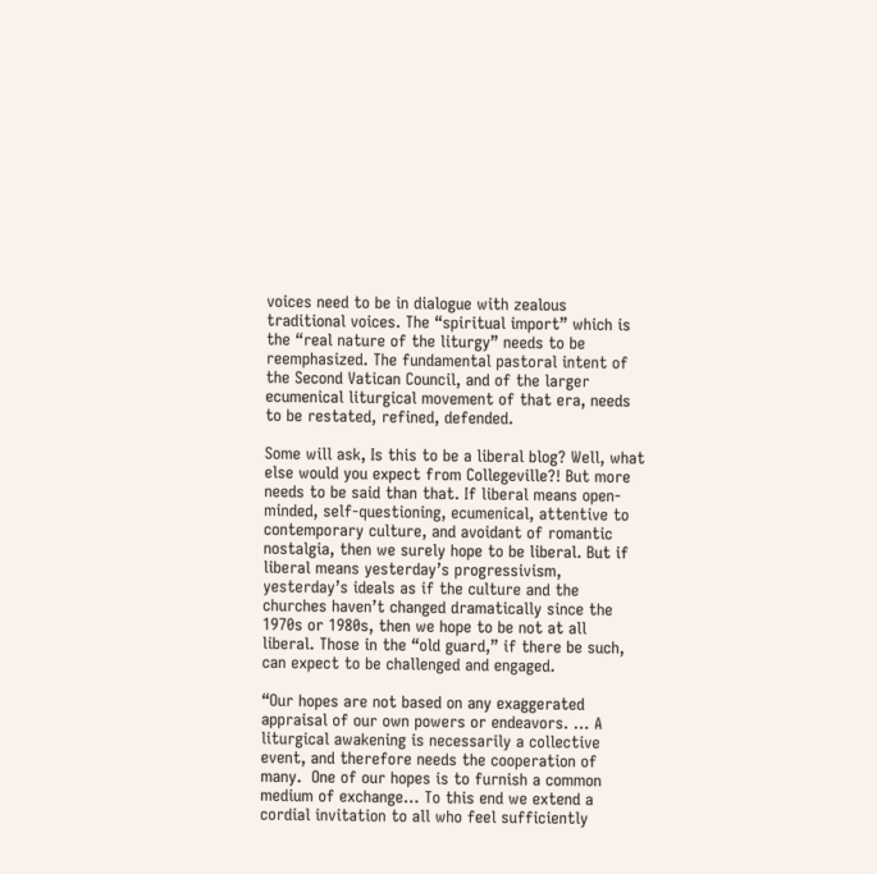voices need to be in dialogue with zealous traditional voices. The “spiritual import” which is the “real nature of the liturgy” needs to be reemphasized. The fundamental pastoral intent of the Second Vatican Council, and of the larger ecumenical liturgical movement of that era, needs to be restated, refined, defended.

Some will ask, Is this to be a liberal blog? Well, what else would you expect from Collegeville?! But more needs to be said than that. If liberal means open-minded, self-questioning, ecumenical, attentive to contemporary culture, and avoidant of romantic nostalgia, then we surely hope to be liberal. But if liberal means yesterday’s progressivism, yesterday’s ideals as if the culture and the churches haven’t changed dramatically since the 1970s or 1980s, then we hope to be not at all liberal. Those in the “old guard,” if there be such, can expect to be challenged and engaged.

“Our hopes are not based on any exaggerated appraisal of our own powers or endeavors. … A liturgical awakening is necessarily a collective event, and therefore needs the cooperation of many.  One of our hopes is to furnish a common medium of exchange… To this end we extend a cordial invitation to all who feel sufficiently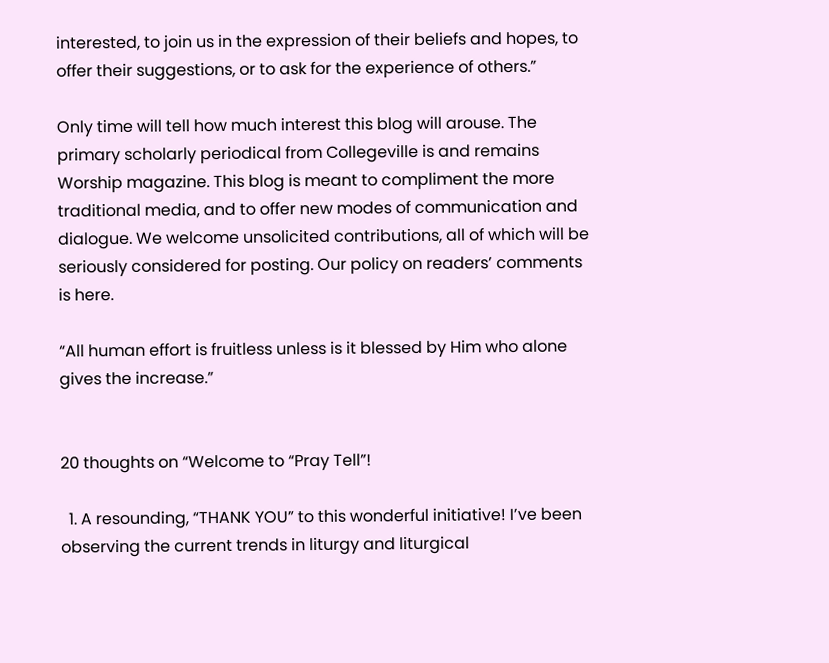interested, to join us in the expression of their beliefs and hopes, to offer their suggestions, or to ask for the experience of others.”

Only time will tell how much interest this blog will arouse. The primary scholarly periodical from Collegeville is and remains Worship magazine. This blog is meant to compliment the more traditional media, and to offer new modes of communication and dialogue. We welcome unsolicited contributions, all of which will be seriously considered for posting. Our policy on readers’ comments is here.

“All human effort is fruitless unless is it blessed by Him who alone gives the increase.”


20 thoughts on “Welcome to “Pray Tell”!

  1. A resounding, “THANK YOU” to this wonderful initiative! I’ve been observing the current trends in liturgy and liturgical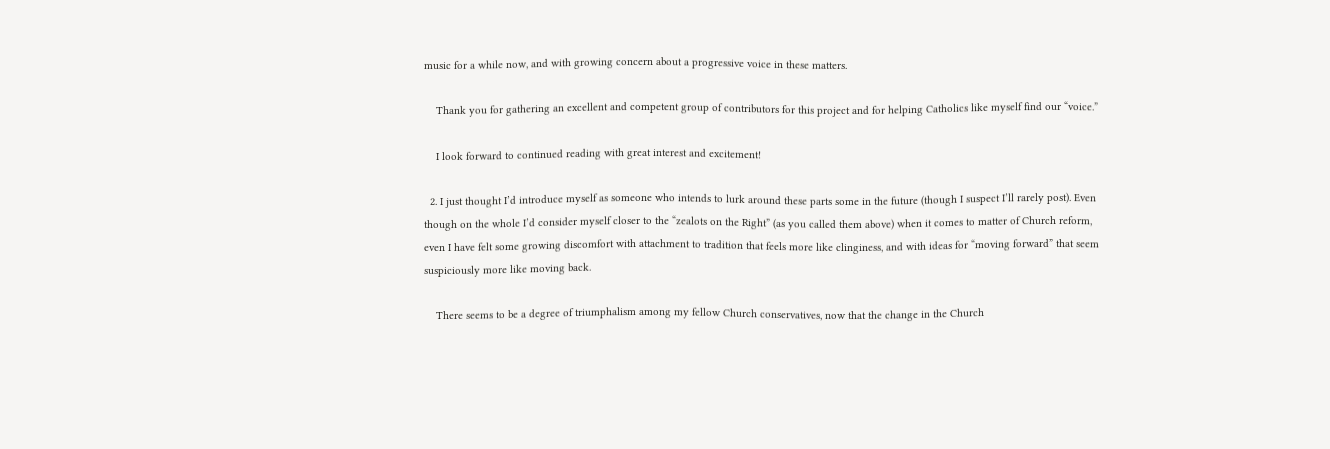music for a while now, and with growing concern about a progressive voice in these matters.

    Thank you for gathering an excellent and competent group of contributors for this project and for helping Catholics like myself find our “voice.”

    I look forward to continued reading with great interest and excitement!

  2. I just thought I’d introduce myself as someone who intends to lurk around these parts some in the future (though I suspect I’ll rarely post). Even though on the whole I’d consider myself closer to the “zealots on the Right” (as you called them above) when it comes to matter of Church reform, even I have felt some growing discomfort with attachment to tradition that feels more like clinginess, and with ideas for “moving forward” that seem suspiciously more like moving back.

    There seems to be a degree of triumphalism among my fellow Church conservatives, now that the change in the Church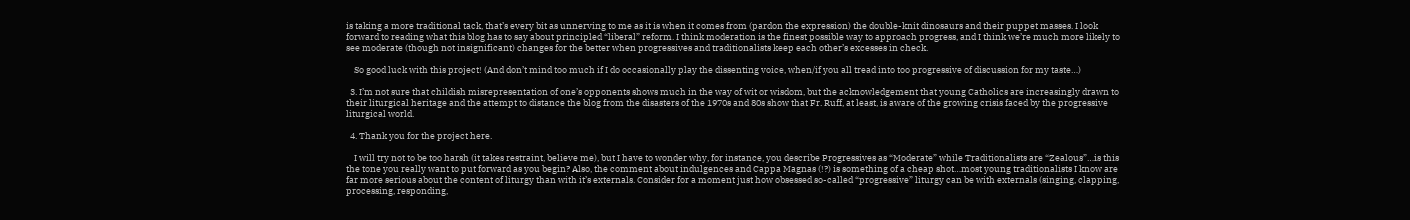is taking a more traditional tack, that’s every bit as unnerving to me as it is when it comes from (pardon the expression) the double-knit dinosaurs and their puppet masses. I look forward to reading what this blog has to say about principled “liberal” reform. I think moderation is the finest possible way to approach progress, and I think we’re much more likely to see moderate (though not insignificant) changes for the better when progressives and traditionalists keep each other’s excesses in check.

    So good luck with this project! (And don’t mind too much if I do occasionally play the dissenting voice, when/if you all tread into too progressive of discussion for my taste…)

  3. I’m not sure that childish misrepresentation of one’s opponents shows much in the way of wit or wisdom, but the acknowledgement that young Catholics are increasingly drawn to their liturgical heritage and the attempt to distance the blog from the disasters of the 1970s and 80s show that Fr. Ruff, at least, is aware of the growing crisis faced by the progressive liturgical world.

  4. Thank you for the project here.

    I will try not to be too harsh (it takes restraint, believe me), but I have to wonder why, for instance, you describe Progressives as “Moderate” while Traditionalists are “Zealous”…is this the tone you really want to put forward as you begin? Also, the comment about indulgences and Cappa Magnas (!?) is something of a cheap shot…most young traditionalists I know are far more serious about the content of liturgy than with it’s externals. Consider for a moment just how obsessed so-called “progressive” liturgy can be with externals (singing, clapping, processing, responding,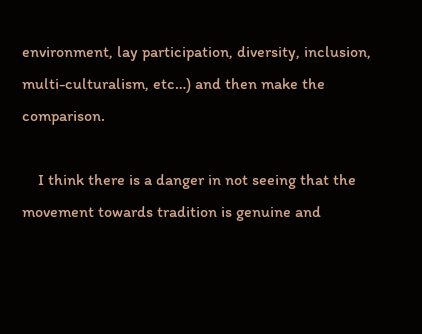environment, lay participation, diversity, inclusion, multi-culturalism, etc…) and then make the comparison.

    I think there is a danger in not seeing that the movement towards tradition is genuine and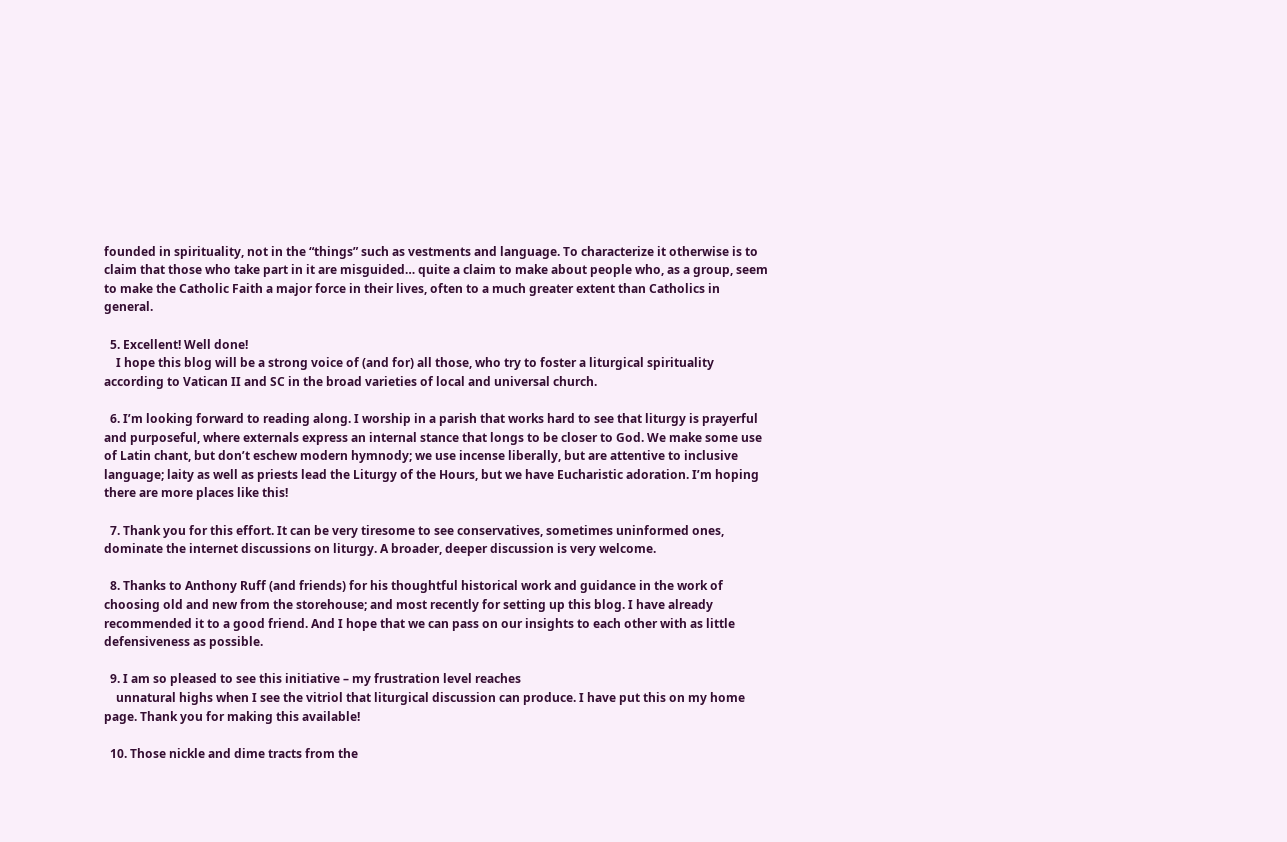founded in spirituality, not in the “things” such as vestments and language. To characterize it otherwise is to claim that those who take part in it are misguided… quite a claim to make about people who, as a group, seem to make the Catholic Faith a major force in their lives, often to a much greater extent than Catholics in general.

  5. Excellent! Well done!
    I hope this blog will be a strong voice of (and for) all those, who try to foster a liturgical spirituality according to Vatican II and SC in the broad varieties of local and universal church.

  6. I’m looking forward to reading along. I worship in a parish that works hard to see that liturgy is prayerful and purposeful, where externals express an internal stance that longs to be closer to God. We make some use of Latin chant, but don’t eschew modern hymnody; we use incense liberally, but are attentive to inclusive language; laity as well as priests lead the Liturgy of the Hours, but we have Eucharistic adoration. I’m hoping there are more places like this!

  7. Thank you for this effort. It can be very tiresome to see conservatives, sometimes uninformed ones, dominate the internet discussions on liturgy. A broader, deeper discussion is very welcome.

  8. Thanks to Anthony Ruff (and friends) for his thoughtful historical work and guidance in the work of choosing old and new from the storehouse; and most recently for setting up this blog. I have already recommended it to a good friend. And I hope that we can pass on our insights to each other with as little defensiveness as possible.

  9. I am so pleased to see this initiative – my frustration level reaches
    unnatural highs when I see the vitriol that liturgical discussion can produce. I have put this on my home page. Thank you for making this available!

  10. Those nickle and dime tracts from the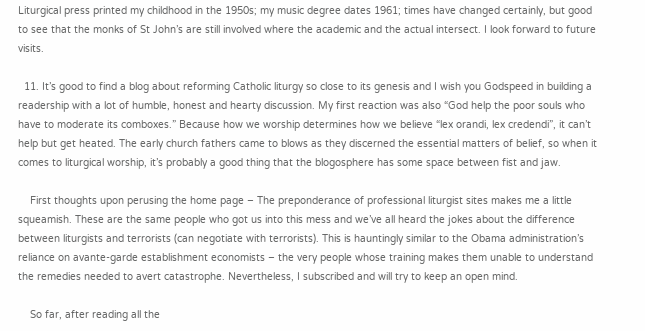Liturgical press printed my childhood in the 1950s; my music degree dates 1961; times have changed certainly, but good to see that the monks of St John’s are still involved where the academic and the actual intersect. I look forward to future visits.

  11. It’s good to find a blog about reforming Catholic liturgy so close to its genesis and I wish you Godspeed in building a readership with a lot of humble, honest and hearty discussion. My first reaction was also “God help the poor souls who have to moderate its comboxes.” Because how we worship determines how we believe “lex orandi, lex credendi”, it can’t help but get heated. The early church fathers came to blows as they discerned the essential matters of belief, so when it comes to liturgical worship, it’s probably a good thing that the blogosphere has some space between fist and jaw.

    First thoughts upon perusing the home page – The preponderance of professional liturgist sites makes me a little squeamish. These are the same people who got us into this mess and we’ve all heard the jokes about the difference between liturgists and terrorists (can negotiate with terrorists). This is hauntingly similar to the Obama administration’s reliance on avante-garde establishment economists – the very people whose training makes them unable to understand the remedies needed to avert catastrophe. Nevertheless, I subscribed and will try to keep an open mind.

    So far, after reading all the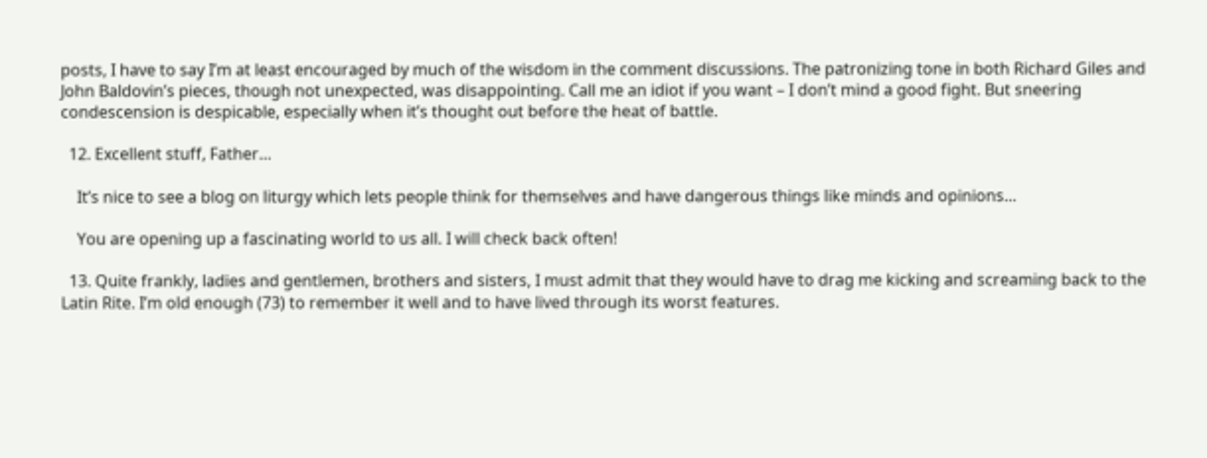posts, I have to say I’m at least encouraged by much of the wisdom in the comment discussions. The patronizing tone in both Richard Giles and John Baldovin’s pieces, though not unexpected, was disappointing. Call me an idiot if you want – I don’t mind a good fight. But sneering condescension is despicable, especially when it’s thought out before the heat of battle.

  12. Excellent stuff, Father…

    It’s nice to see a blog on liturgy which lets people think for themselves and have dangerous things like minds and opinions…

    You are opening up a fascinating world to us all. I will check back often!

  13. Quite frankly, ladies and gentlemen, brothers and sisters, I must admit that they would have to drag me kicking and screaming back to the Latin Rite. I’m old enough (73) to remember it well and to have lived through its worst features.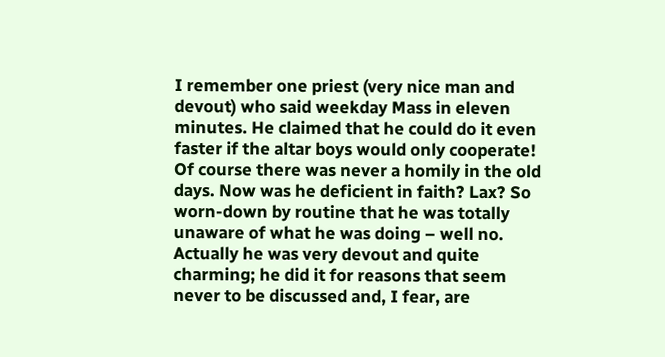I remember one priest (very nice man and devout) who said weekday Mass in eleven minutes. He claimed that he could do it even faster if the altar boys would only cooperate! Of course there was never a homily in the old days. Now was he deficient in faith? Lax? So worn-down by routine that he was totally unaware of what he was doing – well no. Actually he was very devout and quite charming; he did it for reasons that seem never to be discussed and, I fear, are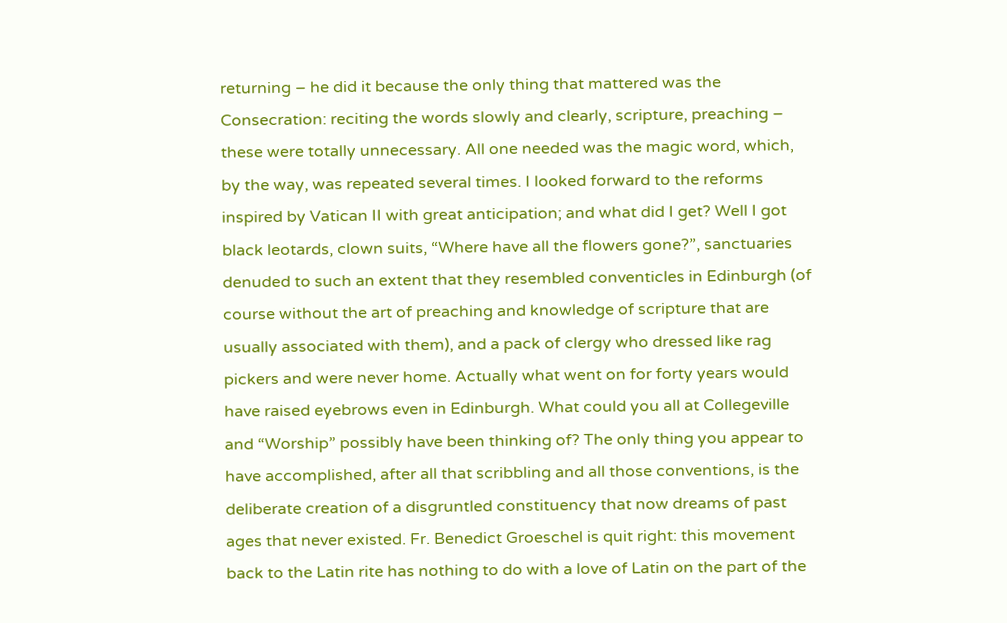returning – he did it because the only thing that mattered was the Consecration: reciting the words slowly and clearly, scripture, preaching – these were totally unnecessary. All one needed was the magic word, which, by the way, was repeated several times. I looked forward to the reforms inspired by Vatican II with great anticipation; and what did I get? Well I got black leotards, clown suits, “Where have all the flowers gone?”, sanctuaries denuded to such an extent that they resembled conventicles in Edinburgh (of course without the art of preaching and knowledge of scripture that are usually associated with them), and a pack of clergy who dressed like rag pickers and were never home. Actually what went on for forty years would have raised eyebrows even in Edinburgh. What could you all at Collegeville and “Worship” possibly have been thinking of? The only thing you appear to have accomplished, after all that scribbling and all those conventions, is the deliberate creation of a disgruntled constituency that now dreams of past ages that never existed. Fr. Benedict Groeschel is quit right: this movement back to the Latin rite has nothing to do with a love of Latin on the part of the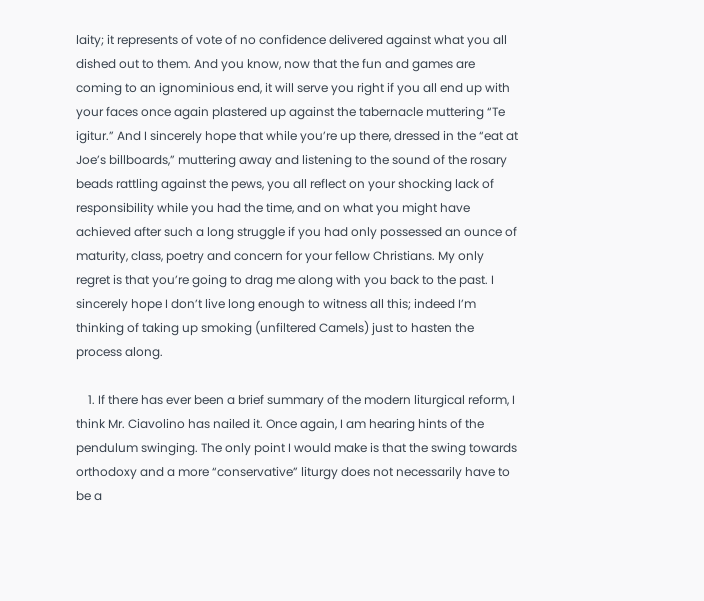laity; it represents of vote of no confidence delivered against what you all dished out to them. And you know, now that the fun and games are coming to an ignominious end, it will serve you right if you all end up with your faces once again plastered up against the tabernacle muttering “Te igitur.” And I sincerely hope that while you’re up there, dressed in the “eat at Joe’s billboards,” muttering away and listening to the sound of the rosary beads rattling against the pews, you all reflect on your shocking lack of responsibility while you had the time, and on what you might have achieved after such a long struggle if you had only possessed an ounce of maturity, class, poetry and concern for your fellow Christians. My only regret is that you’re going to drag me along with you back to the past. I sincerely hope I don’t live long enough to witness all this; indeed I’m thinking of taking up smoking (unfiltered Camels) just to hasten the process along.

    1. If there has ever been a brief summary of the modern liturgical reform, I think Mr. Ciavolino has nailed it. Once again, I am hearing hints of the pendulum swinging. The only point I would make is that the swing towards orthodoxy and a more “conservative” liturgy does not necessarily have to be a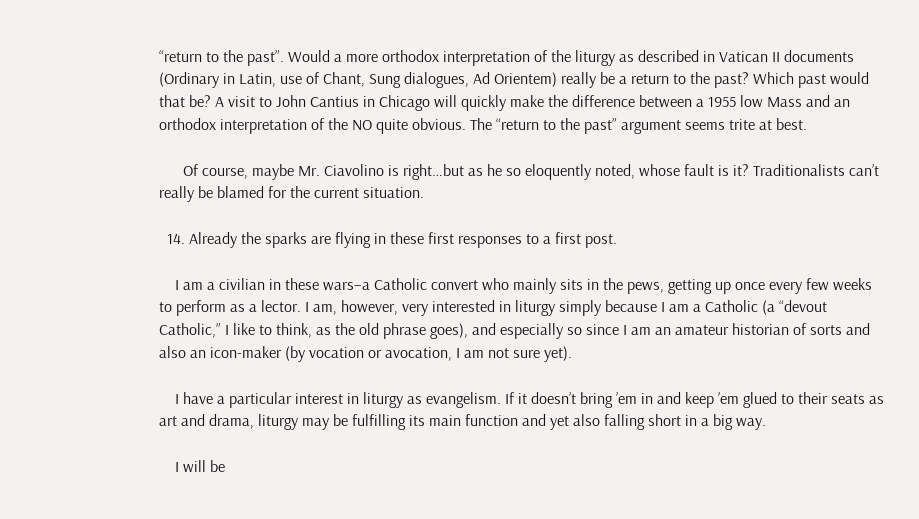“return to the past”. Would a more orthodox interpretation of the liturgy as described in Vatican II documents (Ordinary in Latin, use of Chant, Sung dialogues, Ad Orientem) really be a return to the past? Which past would that be? A visit to John Cantius in Chicago will quickly make the difference between a 1955 low Mass and an orthodox interpretation of the NO quite obvious. The “return to the past” argument seems trite at best.

      Of course, maybe Mr. Ciavolino is right…but as he so eloquently noted, whose fault is it? Traditionalists can’t really be blamed for the current situation.

  14. Already the sparks are flying in these first responses to a first post.

    I am a civilian in these wars–a Catholic convert who mainly sits in the pews, getting up once every few weeks to perform as a lector. I am, however, very interested in liturgy simply because I am a Catholic (a “devout Catholic,” I like to think, as the old phrase goes), and especially so since I am an amateur historian of sorts and also an icon-maker (by vocation or avocation, I am not sure yet).

    I have a particular interest in liturgy as evangelism. If it doesn’t bring ’em in and keep ’em glued to their seats as art and drama, liturgy may be fulfilling its main function and yet also falling short in a big way.

    I will be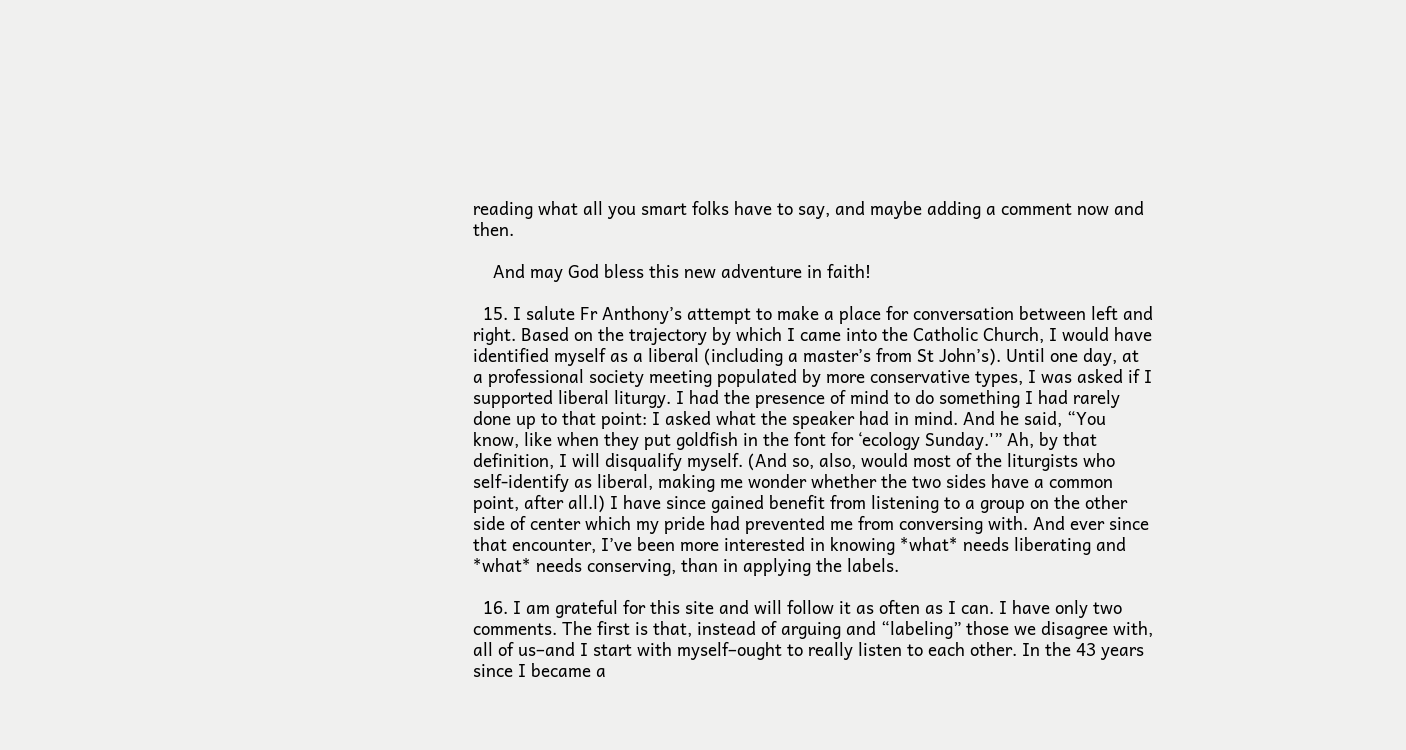reading what all you smart folks have to say, and maybe adding a comment now and then.

    And may God bless this new adventure in faith!

  15. I salute Fr Anthony’s attempt to make a place for conversation between left and right. Based on the trajectory by which I came into the Catholic Church, I would have identified myself as a liberal (including a master’s from St John’s). Until one day, at a professional society meeting populated by more conservative types, I was asked if I supported liberal liturgy. I had the presence of mind to do something I had rarely done up to that point: I asked what the speaker had in mind. And he said, “You know, like when they put goldfish in the font for ‘ecology Sunday.'” Ah, by that definition, I will disqualify myself. (And so, also, would most of the liturgists who self-identify as liberal, making me wonder whether the two sides have a common point, after all.l) I have since gained benefit from listening to a group on the other side of center which my pride had prevented me from conversing with. And ever since that encounter, I’ve been more interested in knowing *what* needs liberating and *what* needs conserving, than in applying the labels.

  16. I am grateful for this site and will follow it as often as I can. I have only two comments. The first is that, instead of arguing and “labeling” those we disagree with, all of us–and I start with myself–ought to really listen to each other. In the 43 years since I became a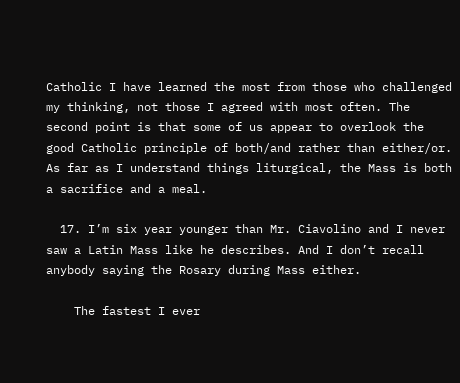Catholic I have learned the most from those who challenged my thinking, not those I agreed with most often. The second point is that some of us appear to overlook the good Catholic principle of both/and rather than either/or. As far as I understand things liturgical, the Mass is both a sacrifice and a meal.

  17. I’m six year younger than Mr. Ciavolino and I never saw a Latin Mass like he describes. And I don’t recall anybody saying the Rosary during Mass either.

    The fastest I ever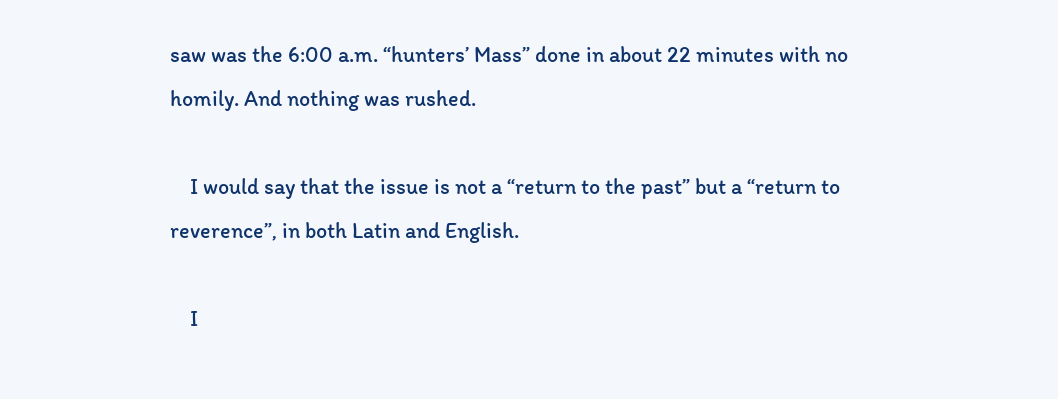saw was the 6:00 a.m. “hunters’ Mass” done in about 22 minutes with no homily. And nothing was rushed.

    I would say that the issue is not a “return to the past” but a “return to reverence”, in both Latin and English.

    I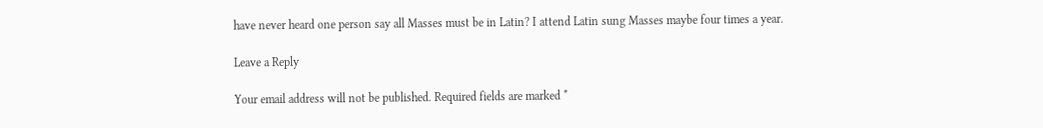have never heard one person say all Masses must be in Latin? I attend Latin sung Masses maybe four times a year.

Leave a Reply

Your email address will not be published. Required fields are marked *